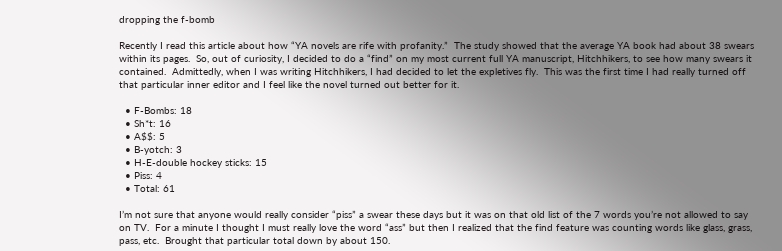dropping the f-bomb

Recently I read this article about how “YA novels are rife with profanity.”  The study showed that the average YA book had about 38 swears within its pages.  So, out of curiosity, I decided to do a “find” on my most current full YA manuscript, Hitchhikers, to see how many swears it contained.  Admittedly, when I was writing Hitchhikers, I had decided to let the expletives fly.  This was the first time I had really turned off that particular inner editor and I feel like the novel turned out better for it.

  • F-Bombs: 18
  • Sh*t: 16
  • A$$: 5
  • B-yotch: 3
  • H-E-double hockey sticks: 15
  • Piss: 4
  • Total: 61

I’m not sure that anyone would really consider “piss” a swear these days but it was on that old list of the 7 words you’re not allowed to say on TV.  For a minute I thought I must really love the word “ass” but then I realized that the find feature was counting words like glass, grass, pass, etc.  Brought that particular total down by about 150.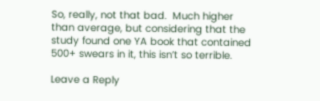So, really, not that bad.  Much higher than average, but considering that the study found one YA book that contained 500+ swears in it, this isn’t so terrible.

Leave a Reply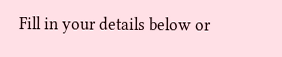Fill in your details below or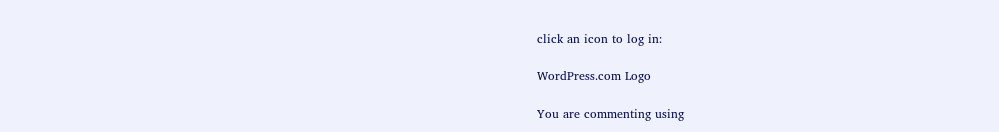click an icon to log in:

WordPress.com Logo

You are commenting using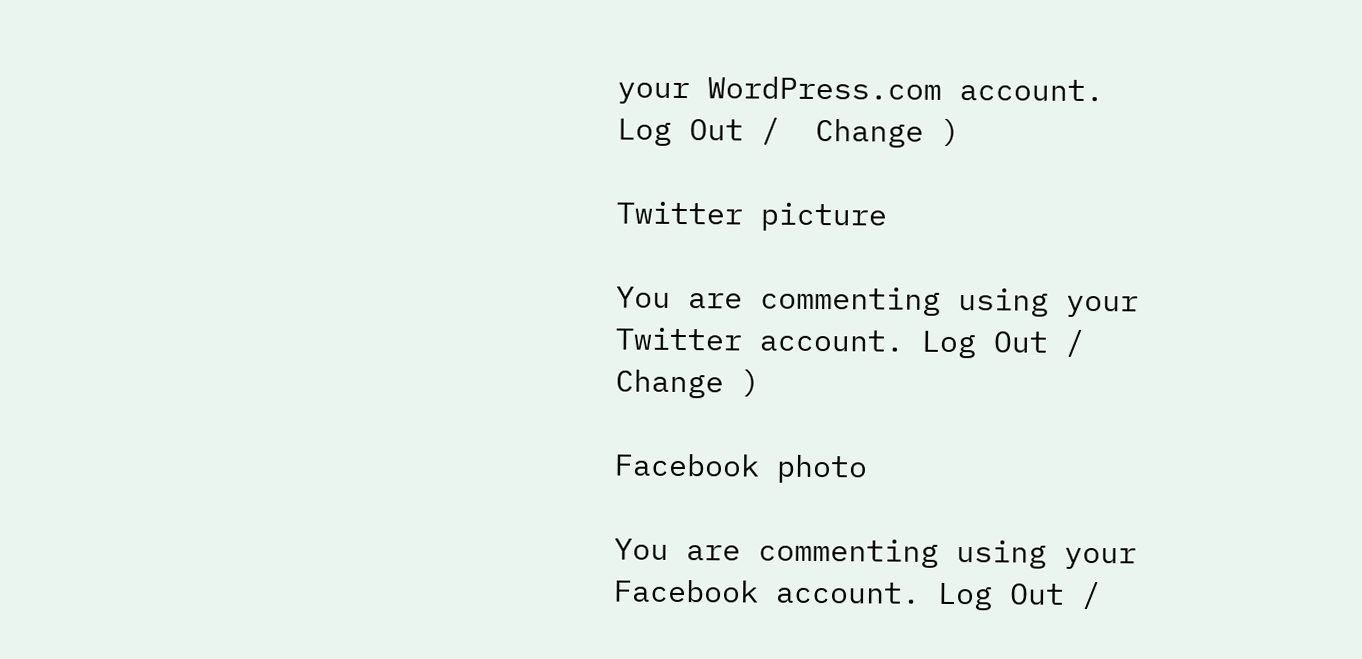your WordPress.com account. Log Out /  Change )

Twitter picture

You are commenting using your Twitter account. Log Out /  Change )

Facebook photo

You are commenting using your Facebook account. Log Out /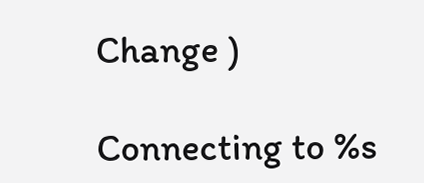Change )

Connecting to %s